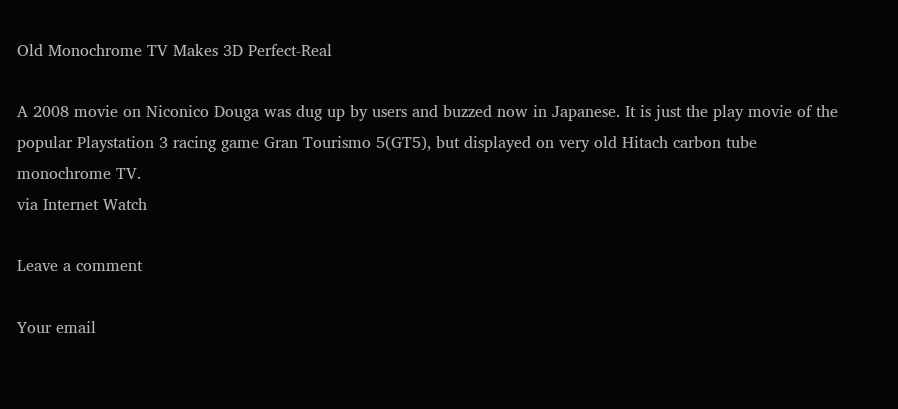Old Monochrome TV Makes 3D Perfect-Real

A 2008 movie on Niconico Douga was dug up by users and buzzed now in Japanese. It is just the play movie of the popular Playstation 3 racing game Gran Tourismo 5(GT5), but displayed on very old Hitach carbon tube monochrome TV.
via Internet Watch

Leave a comment

Your email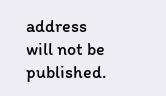address will not be published.